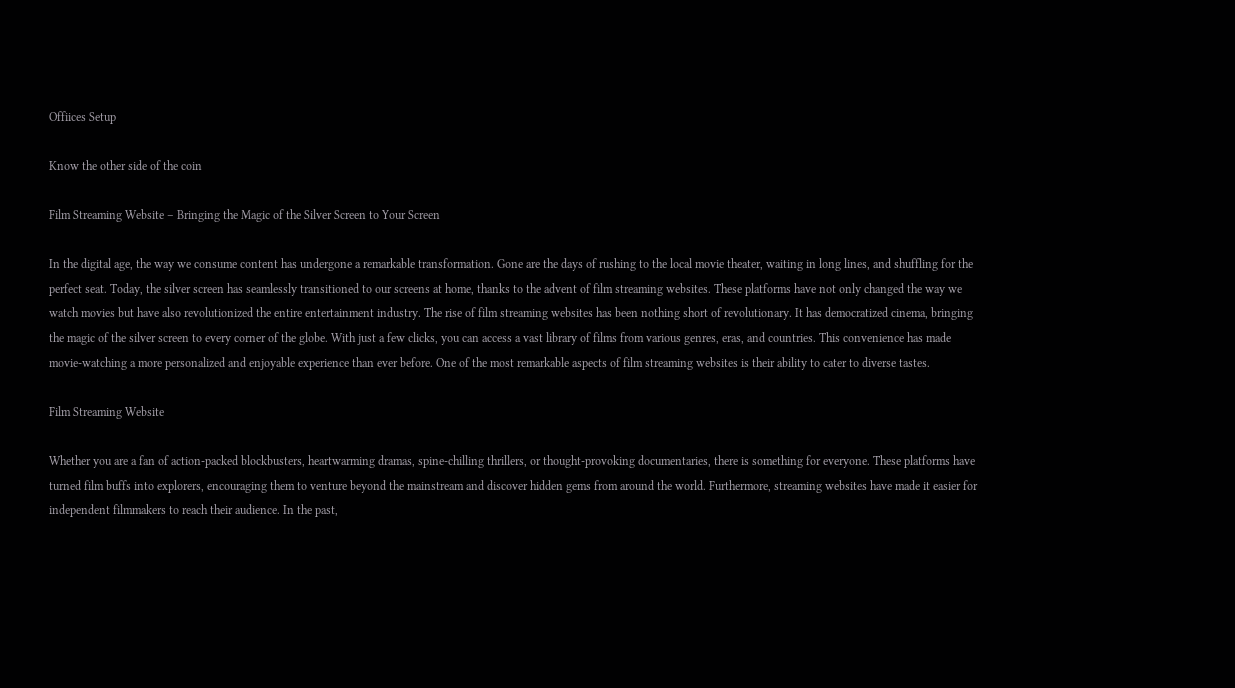Offiices Setup

Know the other side of the coin

Film Streaming Website – Bringing the Magic of the Silver Screen to Your Screen

In the digital age, the way we consume content has undergone a remarkable transformation. Gone are the days of rushing to the local movie theater, waiting in long lines, and shuffling for the perfect seat. Today, the silver screen has seamlessly transitioned to our screens at home, thanks to the advent of film streaming websites. These platforms have not only changed the way we watch movies but have also revolutionized the entire entertainment industry. The rise of film streaming websites has been nothing short of revolutionary. It has democratized cinema, bringing the magic of the silver screen to every corner of the globe. With just a few clicks, you can access a vast library of films from various genres, eras, and countries. This convenience has made movie-watching a more personalized and enjoyable experience than ever before. One of the most remarkable aspects of film streaming websites is their ability to cater to diverse tastes.

Film Streaming Website

Whether you are a fan of action-packed blockbusters, heartwarming dramas, spine-chilling thrillers, or thought-provoking documentaries, there is something for everyone. These platforms have turned film buffs into explorers, encouraging them to venture beyond the mainstream and discover hidden gems from around the world. Furthermore, streaming websites have made it easier for independent filmmakers to reach their audience. In the past,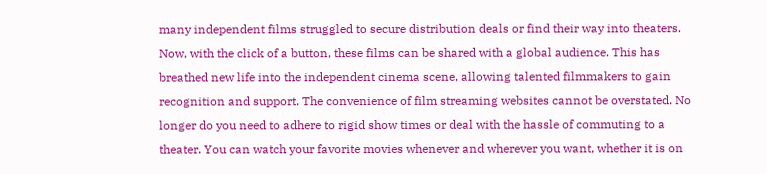many independent films struggled to secure distribution deals or find their way into theaters. Now, with the click of a button, these films can be shared with a global audience. This has breathed new life into the independent cinema scene, allowing talented filmmakers to gain recognition and support. The convenience of film streaming websites cannot be overstated. No longer do you need to adhere to rigid show times or deal with the hassle of commuting to a theater. You can watch your favorite movies whenever and wherever you want, whether it is on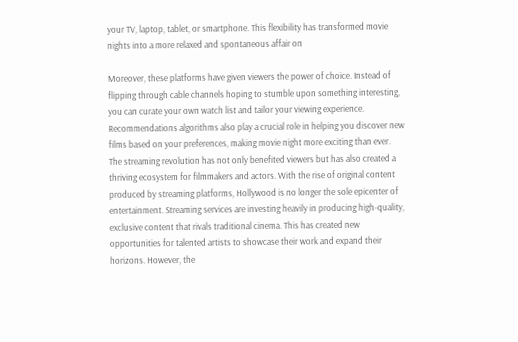your TV, laptop, tablet, or smartphone. This flexibility has transformed movie nights into a more relaxed and spontaneous affair on

Moreover, these platforms have given viewers the power of choice. Instead of flipping through cable channels hoping to stumble upon something interesting, you can curate your own watch list and tailor your viewing experience. Recommendations algorithms also play a crucial role in helping you discover new films based on your preferences, making movie night more exciting than ever. The streaming revolution has not only benefited viewers but has also created a thriving ecosystem for filmmakers and actors. With the rise of original content produced by streaming platforms, Hollywood is no longer the sole epicenter of entertainment. Streaming services are investing heavily in producing high-quality, exclusive content that rivals traditional cinema. This has created new opportunities for talented artists to showcase their work and expand their horizons. However, the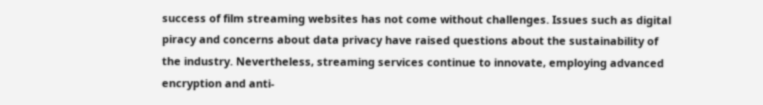success of film streaming websites has not come without challenges. Issues such as digital piracy and concerns about data privacy have raised questions about the sustainability of the industry. Nevertheless, streaming services continue to innovate, employing advanced encryption and anti-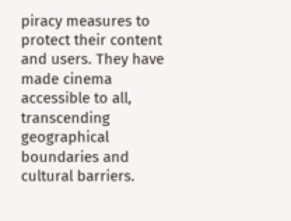piracy measures to protect their content and users. They have made cinema accessible to all, transcending geographical boundaries and cultural barriers.